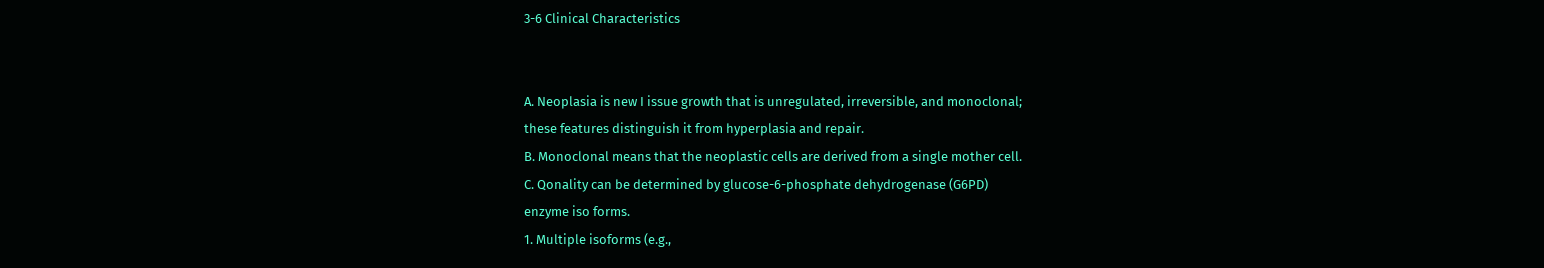3-6 Clinical Characteristics


A. Neoplasia is new I issue growth that is unregulated, irreversible, and monoclonal;
these features distinguish it from hyperplasia and repair.
B. Monoclonal means that the neoplastic cells are derived from a single mother cell.
C. Qonality can be determined by glucose-6-phosphate dehydrogenase (G6PD)
enzyme iso forms.
1. Multiple isoforms (e.g.,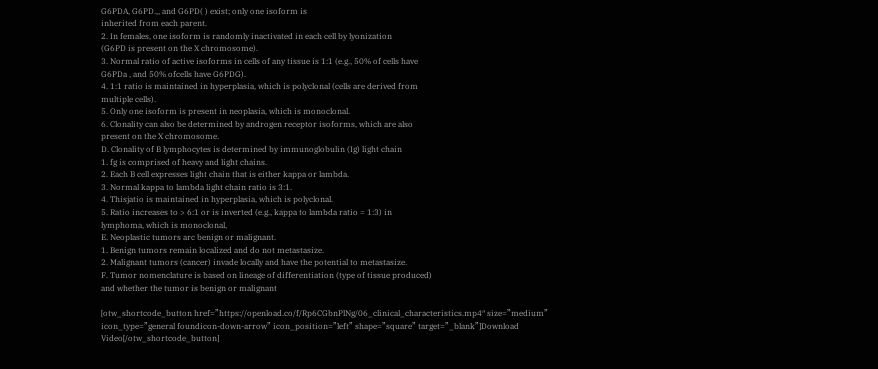G6PDA, G6PD.,, and G6PD( ) exist; only one isoform is
inherited from each parent.
2. In females, one isoform is randomly inactivated in each cell by lyonization
(G6PD is present on the X chromosome).
3. Normal ratio of active isoforms in cells of any tissue is 1:1 (e.g., 50% of cells have
G6PDa , and 50% ofcells have G6PDG).
4. 1:1 ratio is maintained in hyperplasia, which is polyclonal (cells are derived from
multiple cells).
5. Only one isoform is present in neoplasia, which is monoclonal.
6. Clonality can also be determined by androgen receptor isoforms, which are also
present on the X chromosome.
D. Clonality of B lymphocytes is determined by immunoglobulin (Ig) light chain
1. fg is comprised of heavy and light chains.
2. Each B cell expresses light chain that is either kappa or lambda.
3. Normal kappa to lambda light chain ratio is 3:1.
4. Thisjatio is maintained in hyperplasia, which is polyclonal.
5. Ratio increases to > 6:1 or is inverted (e.g., kappa to lambda ratio = 1:3) in
lymphoma, which is monoclonal,
E. Neoplastic tumors arc benign or malignant.
1. Benign tumors remain localized and do not metastasize.
2. Malignant tumors (cancer) invade locally and have the potential to metastasize.
F. Tumor nomenclature is based on lineage of differentiation (type of tissue produced)
and whether the tumor is benign or malignant

[otw_shortcode_button href=”https://openload.co/f/Rp6CGbnPlNg/06_clinical_characteristics.mp4″ size=”medium” icon_type=”general foundicon-down-arrow” icon_position=”left” shape=”square” target=”_blank”]Download Video[/otw_shortcode_button]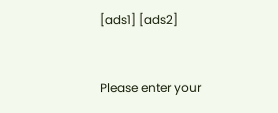[ads1] [ads2]


Please enter your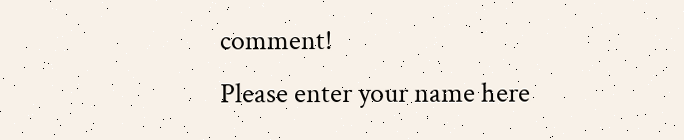comment!
Please enter your name here